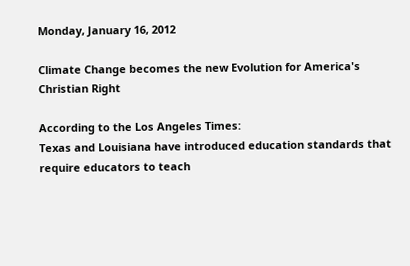Monday, January 16, 2012

Climate Change becomes the new Evolution for America's Christian Right

According to the Los Angeles Times:
Texas and Louisiana have introduced education standards that require educators to teach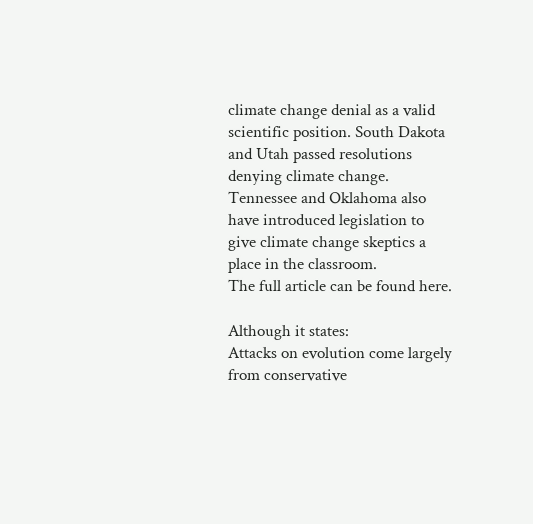climate change denial as a valid scientific position. South Dakota and Utah passed resolutions denying climate change. Tennessee and Oklahoma also have introduced legislation to give climate change skeptics a place in the classroom.
The full article can be found here.

Although it states:
Attacks on evolution come largely from conservative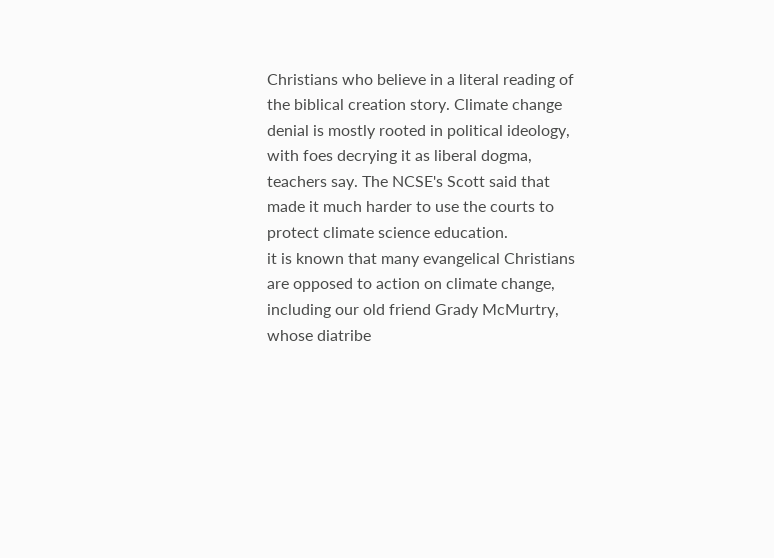Christians who believe in a literal reading of the biblical creation story. Climate change denial is mostly rooted in political ideology, with foes decrying it as liberal dogma, teachers say. The NCSE's Scott said that made it much harder to use the courts to protect climate science education.
it is known that many evangelical Christians are opposed to action on climate change, including our old friend Grady McMurtry, whose diatribe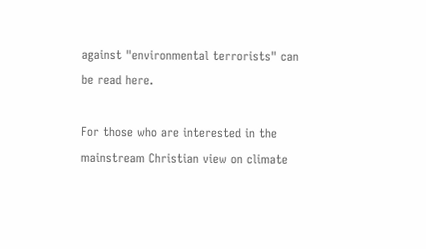against "environmental terrorists" can be read here.

For those who are interested in the mainstream Christian view on climate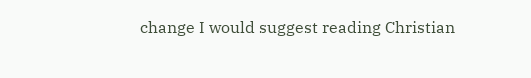change I would suggest reading Christian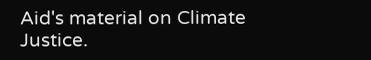Aid's material on Climate Justice.